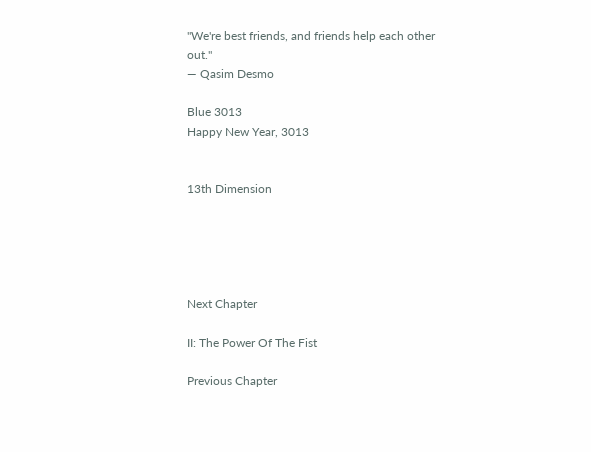"We're best friends, and friends help each other out."
— Qasim Desmo

Blue 3013
Happy New Year, 3013


13th Dimension





Next Chapter

II: The Power Of The Fist

Previous Chapter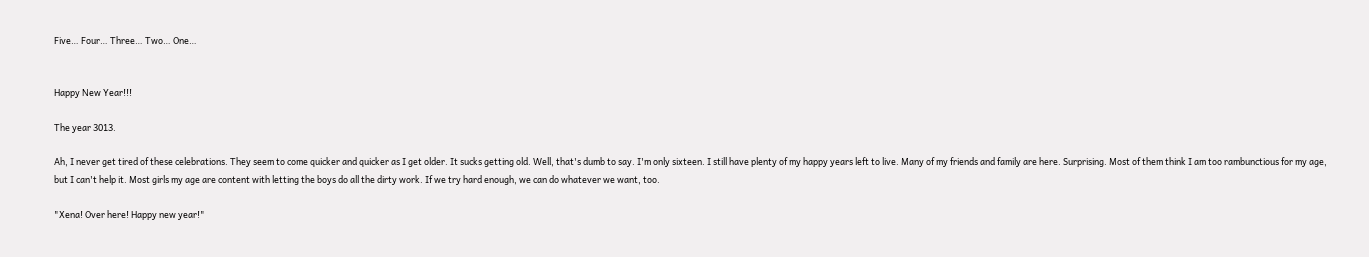Five… Four… Three… Two… One…


Happy New Year!!!

The year 3013.

Ah, I never get tired of these celebrations. They seem to come quicker and quicker as I get older. It sucks getting old. Well, that's dumb to say. I'm only sixteen. I still have plenty of my happy years left to live. Many of my friends and family are here. Surprising. Most of them think I am too rambunctious for my age, but I can't help it. Most girls my age are content with letting the boys do all the dirty work. If we try hard enough, we can do whatever we want, too.

"Xena! Over here! Happy new year!"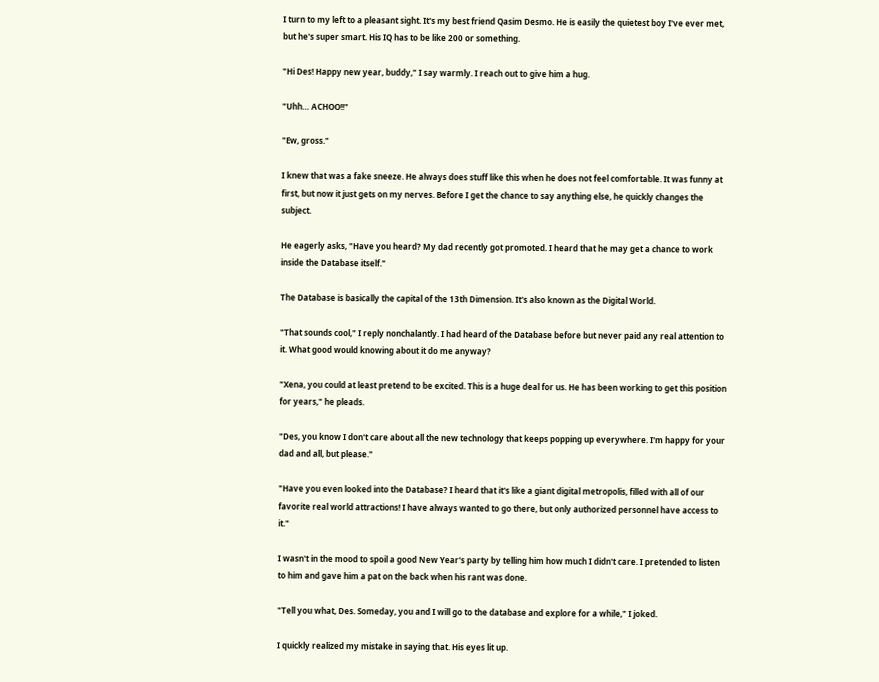I turn to my left to a pleasant sight. It's my best friend Qasim Desmo. He is easily the quietest boy I've ever met, but he's super smart. His IQ has to be like 200 or something.

"Hi Des! Happy new year, buddy," I say warmly. I reach out to give him a hug.

"Uhh… ACHOO!!"

"Ew, gross."

I knew that was a fake sneeze. He always does stuff like this when he does not feel comfortable. It was funny at first, but now it just gets on my nerves. Before I get the chance to say anything else, he quickly changes the subject.

He eagerly asks, "Have you heard? My dad recently got promoted. I heard that he may get a chance to work inside the Database itself."

The Database is basically the capital of the 13th Dimension. It's also known as the Digital World.

"That sounds cool," I reply nonchalantly. I had heard of the Database before but never paid any real attention to it. What good would knowing about it do me anyway?

"Xena, you could at least pretend to be excited. This is a huge deal for us. He has been working to get this position for years," he pleads.

"Des, you know I don't care about all the new technology that keeps popping up everywhere. I'm happy for your dad and all, but please."

"Have you even looked into the Database? I heard that it's like a giant digital metropolis, filled with all of our favorite real world attractions! I have always wanted to go there, but only authorized personnel have access to it."

I wasn't in the mood to spoil a good New Year's party by telling him how much I didn't care. I pretended to listen to him and gave him a pat on the back when his rant was done.

"Tell you what, Des. Someday, you and I will go to the database and explore for a while," I joked.

I quickly realized my mistake in saying that. His eyes lit up.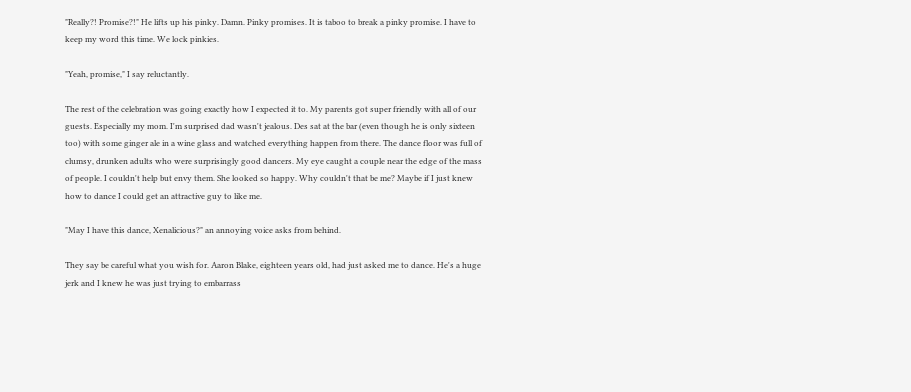"Really?! Promise?!" He lifts up his pinky. Damn. Pinky promises. It is taboo to break a pinky promise. I have to keep my word this time. We lock pinkies.

"Yeah, promise," I say reluctantly.

The rest of the celebration was going exactly how I expected it to. My parents got super friendly with all of our guests. Especially my mom. I'm surprised dad wasn't jealous. Des sat at the bar (even though he is only sixteen too) with some ginger ale in a wine glass and watched everything happen from there. The dance floor was full of clumsy, drunken adults who were surprisingly good dancers. My eye caught a couple near the edge of the mass of people. I couldn't help but envy them. She looked so happy. Why couldn't that be me? Maybe if I just knew how to dance I could get an attractive guy to like me.

"May I have this dance, Xenalicious?" an annoying voice asks from behind.

They say be careful what you wish for. Aaron Blake, eighteen years old, had just asked me to dance. He's a huge jerk and I knew he was just trying to embarrass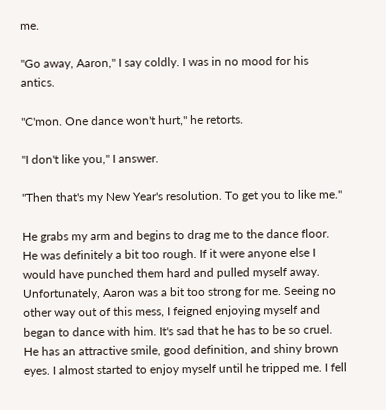me.

"Go away, Aaron," I say coldly. I was in no mood for his antics.

"C'mon. One dance won't hurt," he retorts.

"I don't like you," I answer.

"Then that's my New Year's resolution. To get you to like me."

He grabs my arm and begins to drag me to the dance floor. He was definitely a bit too rough. If it were anyone else I would have punched them hard and pulled myself away. Unfortunately, Aaron was a bit too strong for me. Seeing no other way out of this mess, I feigned enjoying myself and began to dance with him. It's sad that he has to be so cruel. He has an attractive smile, good definition, and shiny brown eyes. I almost started to enjoy myself until he tripped me. I fell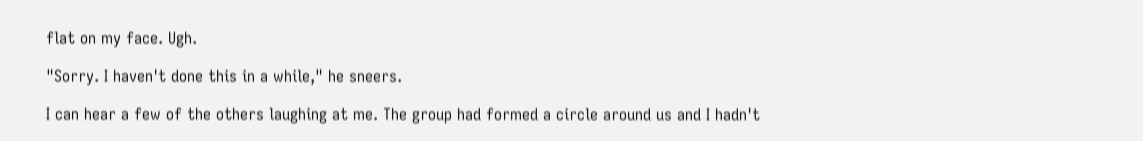flat on my face. Ugh.

"Sorry. I haven't done this in a while," he sneers.

I can hear a few of the others laughing at me. The group had formed a circle around us and I hadn't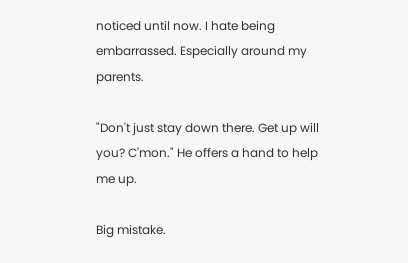noticed until now. I hate being embarrassed. Especially around my parents.

"Don't just stay down there. Get up will you? C'mon." He offers a hand to help me up.

Big mistake.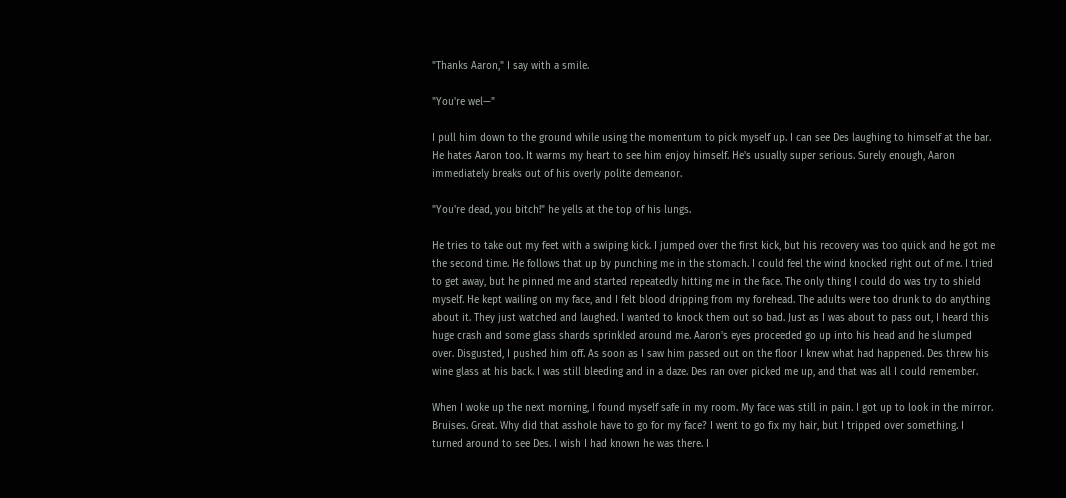"Thanks Aaron," I say with a smile.

"You're wel—"

I pull him down to the ground while using the momentum to pick myself up. I can see Des laughing to himself at the bar. He hates Aaron too. It warms my heart to see him enjoy himself. He's usually super serious. Surely enough, Aaron immediately breaks out of his overly polite demeanor.

"You're dead, you bitch!" he yells at the top of his lungs.

He tries to take out my feet with a swiping kick. I jumped over the first kick, but his recovery was too quick and he got me the second time. He follows that up by punching me in the stomach. I could feel the wind knocked right out of me. I tried to get away, but he pinned me and started repeatedly hitting me in the face. The only thing I could do was try to shield myself. He kept wailing on my face, and I felt blood dripping from my forehead. The adults were too drunk to do anything about it. They just watched and laughed. I wanted to knock them out so bad. Just as I was about to pass out, I heard this huge crash and some glass shards sprinkled around me. Aaron's eyes proceeded go up into his head and he slumped over. Disgusted, I pushed him off. As soon as I saw him passed out on the floor I knew what had happened. Des threw his wine glass at his back. I was still bleeding and in a daze. Des ran over picked me up, and that was all I could remember.

When I woke up the next morning, I found myself safe in my room. My face was still in pain. I got up to look in the mirror. Bruises. Great. Why did that asshole have to go for my face? I went to go fix my hair, but I tripped over something. I turned around to see Des. I wish I had known he was there. I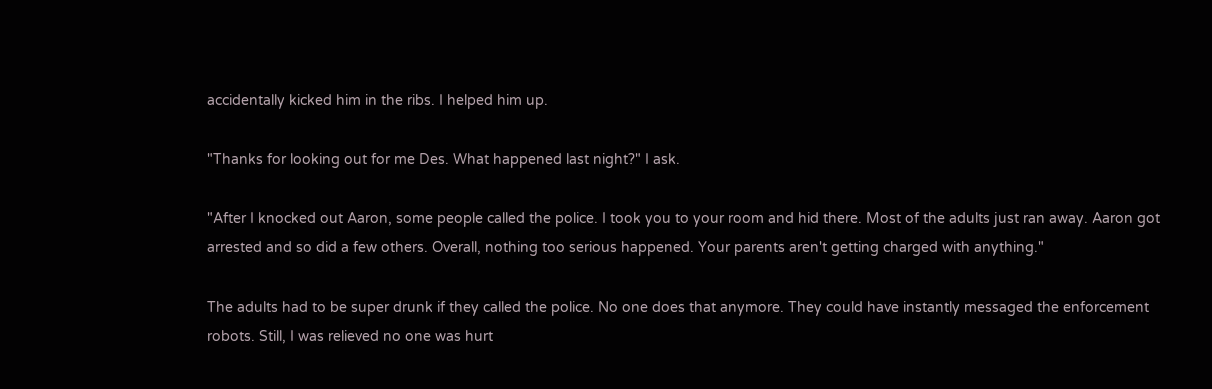accidentally kicked him in the ribs. I helped him up.

"Thanks for looking out for me Des. What happened last night?" I ask.

"After I knocked out Aaron, some people called the police. I took you to your room and hid there. Most of the adults just ran away. Aaron got arrested and so did a few others. Overall, nothing too serious happened. Your parents aren't getting charged with anything."

The adults had to be super drunk if they called the police. No one does that anymore. They could have instantly messaged the enforcement robots. Still, I was relieved no one was hurt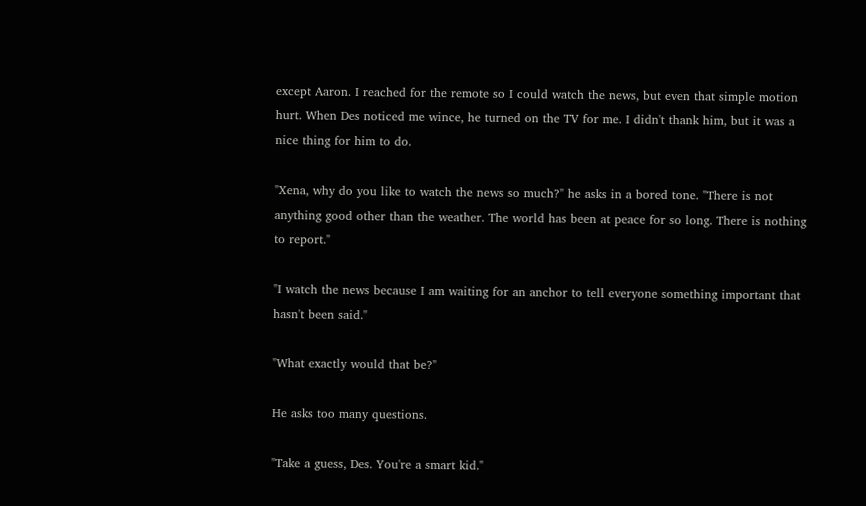except Aaron. I reached for the remote so I could watch the news, but even that simple motion hurt. When Des noticed me wince, he turned on the TV for me. I didn't thank him, but it was a nice thing for him to do.

"Xena, why do you like to watch the news so much?" he asks in a bored tone. "There is not anything good other than the weather. The world has been at peace for so long. There is nothing to report."

"I watch the news because I am waiting for an anchor to tell everyone something important that hasn't been said."

"What exactly would that be?"

He asks too many questions.

"Take a guess, Des. You're a smart kid."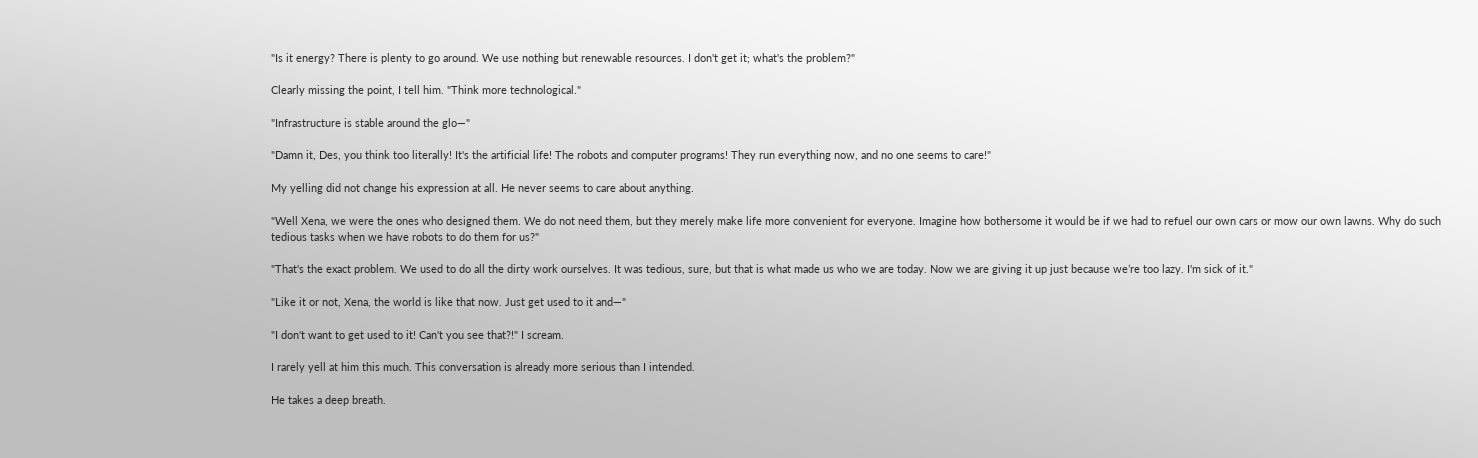"Is it energy? There is plenty to go around. We use nothing but renewable resources. I don't get it; what's the problem?"

Clearly missing the point, I tell him. "Think more technological."

"Infrastructure is stable around the glo—"

"Damn it, Des, you think too literally! It's the artificial life! The robots and computer programs! They run everything now, and no one seems to care!"

My yelling did not change his expression at all. He never seems to care about anything.

"Well Xena, we were the ones who designed them. We do not need them, but they merely make life more convenient for everyone. Imagine how bothersome it would be if we had to refuel our own cars or mow our own lawns. Why do such tedious tasks when we have robots to do them for us?"

"That's the exact problem. We used to do all the dirty work ourselves. It was tedious, sure, but that is what made us who we are today. Now we are giving it up just because we’re too lazy. I'm sick of it."

"Like it or not, Xena, the world is like that now. Just get used to it and—"

"I don't want to get used to it! Can't you see that?!" I scream.

I rarely yell at him this much. This conversation is already more serious than I intended.

He takes a deep breath.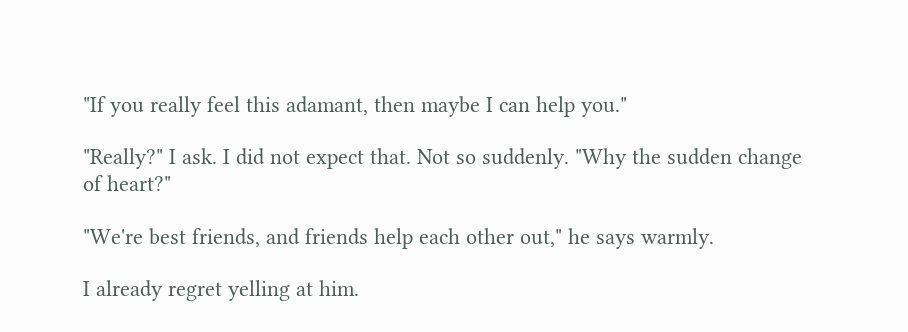"If you really feel this adamant, then maybe I can help you."

"Really?" I ask. I did not expect that. Not so suddenly. "Why the sudden change of heart?"

"We're best friends, and friends help each other out," he says warmly.

I already regret yelling at him.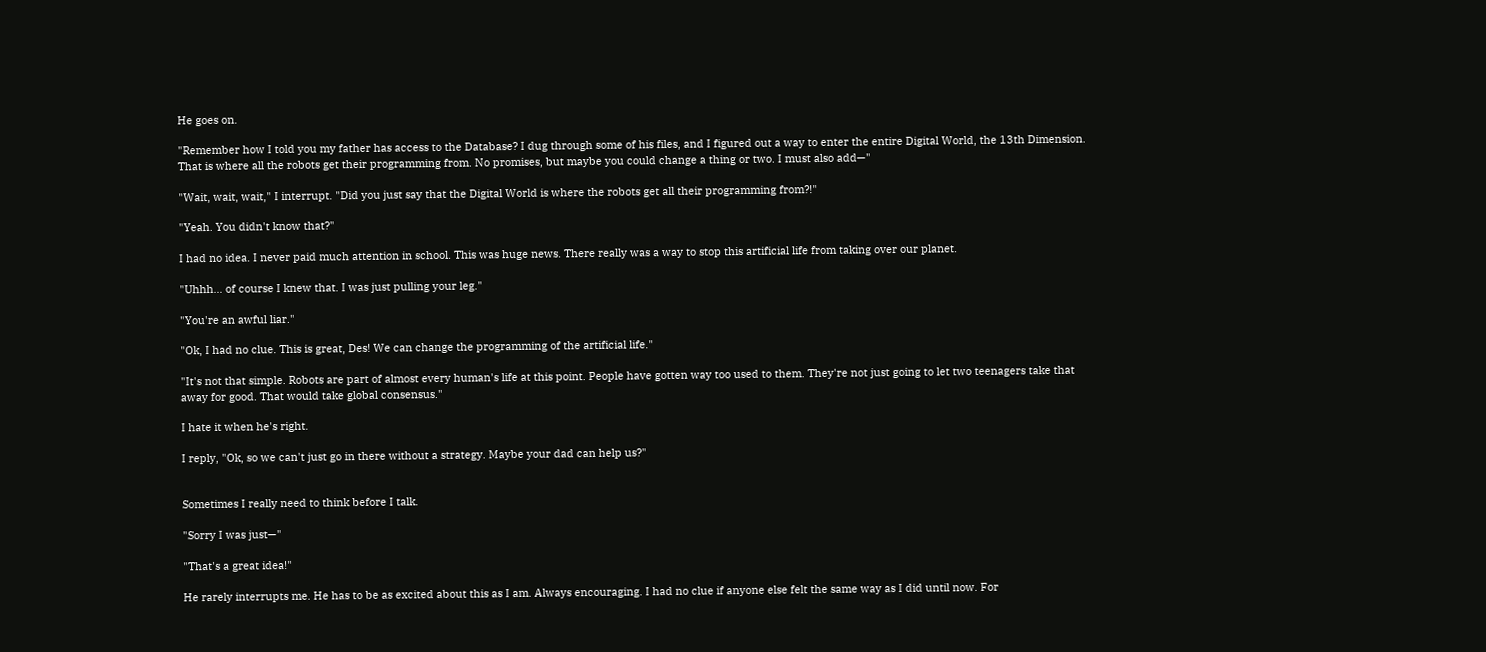He goes on.

"Remember how I told you my father has access to the Database? I dug through some of his files, and I figured out a way to enter the entire Digital World, the 13th Dimension. That is where all the robots get their programming from. No promises, but maybe you could change a thing or two. I must also add—"

"Wait, wait, wait," I interrupt. "Did you just say that the Digital World is where the robots get all their programming from?!"

"Yeah. You didn't know that?"

I had no idea. I never paid much attention in school. This was huge news. There really was a way to stop this artificial life from taking over our planet.

"Uhhh… of course I knew that. I was just pulling your leg."

"You're an awful liar."

"Ok, I had no clue. This is great, Des! We can change the programming of the artificial life."

"It's not that simple. Robots are part of almost every human's life at this point. People have gotten way too used to them. They're not just going to let two teenagers take that away for good. That would take global consensus."

I hate it when he's right.

I reply, "Ok, so we can't just go in there without a strategy. Maybe your dad can help us?"


Sometimes I really need to think before I talk.

"Sorry I was just—"

"That's a great idea!"

He rarely interrupts me. He has to be as excited about this as I am. Always encouraging. I had no clue if anyone else felt the same way as I did until now. For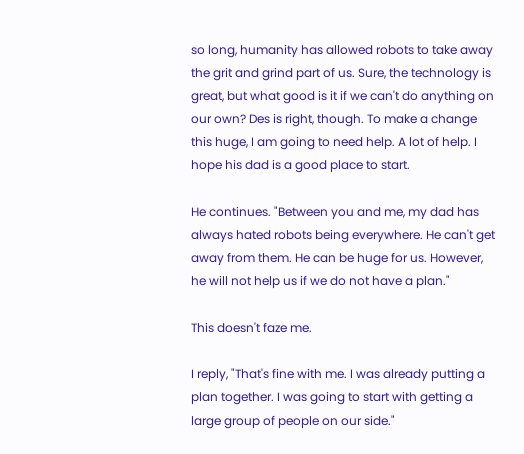so long, humanity has allowed robots to take away the grit and grind part of us. Sure, the technology is great, but what good is it if we can't do anything on our own? Des is right, though. To make a change this huge, I am going to need help. A lot of help. I hope his dad is a good place to start.

He continues. "Between you and me, my dad has always hated robots being everywhere. He can't get away from them. He can be huge for us. However, he will not help us if we do not have a plan."

This doesn't faze me.

I reply, "That's fine with me. I was already putting a plan together. I was going to start with getting a large group of people on our side."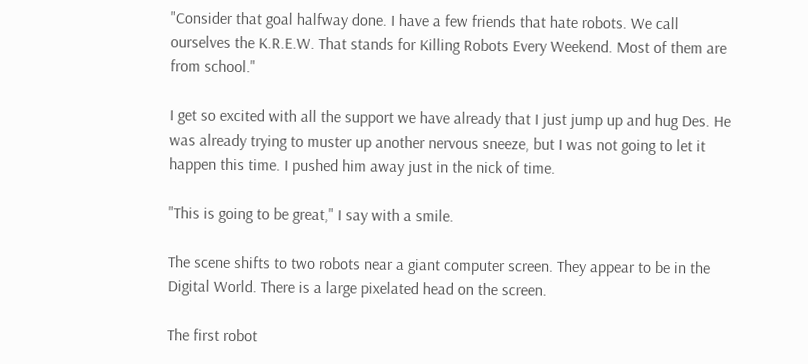"Consider that goal halfway done. I have a few friends that hate robots. We call ourselves the K.R.E.W. That stands for Killing Robots Every Weekend. Most of them are from school."

I get so excited with all the support we have already that I just jump up and hug Des. He was already trying to muster up another nervous sneeze, but I was not going to let it happen this time. I pushed him away just in the nick of time.

"This is going to be great," I say with a smile.

The scene shifts to two robots near a giant computer screen. They appear to be in the Digital World. There is a large pixelated head on the screen.

The first robot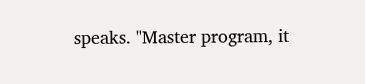speaks. "Master program, it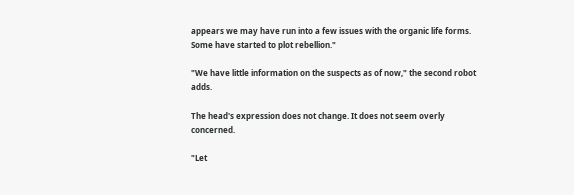appears we may have run into a few issues with the organic life forms. Some have started to plot rebellion."

"We have little information on the suspects as of now," the second robot adds.

The head's expression does not change. It does not seem overly concerned.

"Let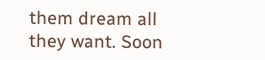them dream all they want. Soon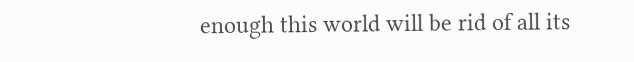enough this world will be rid of all its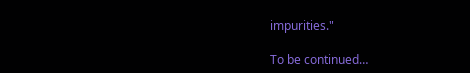impurities."

To be continued…